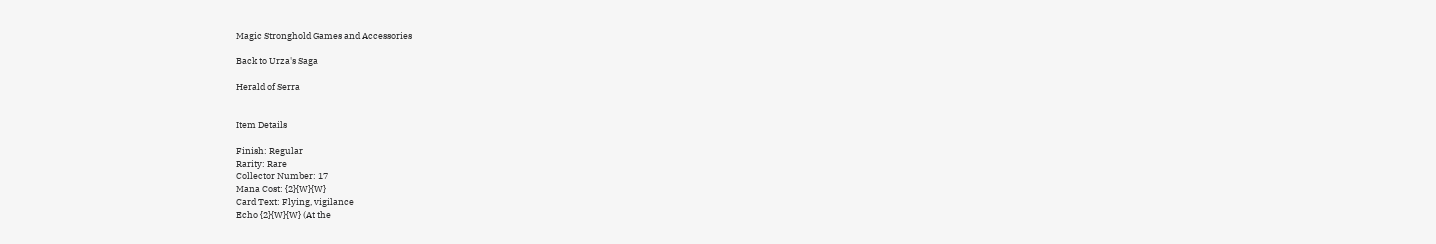Magic Stronghold Games and Accessories

Back to Urza's Saga

Herald of Serra


Item Details

Finish: Regular
Rarity: Rare
Collector Number: 17
Mana Cost: {2}{W}{W}
Card Text: Flying, vigilance
Echo {2}{W}{W} (At the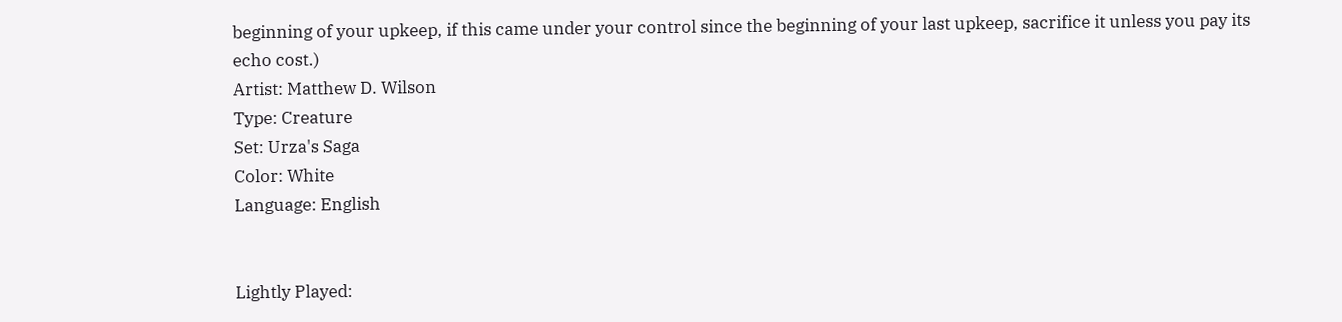beginning of your upkeep, if this came under your control since the beginning of your last upkeep, sacrifice it unless you pay its echo cost.)
Artist: Matthew D. Wilson
Type: Creature
Set: Urza's Saga
Color: White
Language: English


Lightly Played: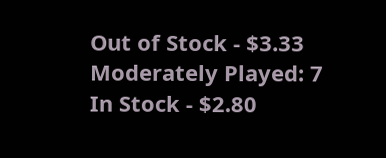Out of Stock - $3.33
Moderately Played: 7 In Stock - $2.80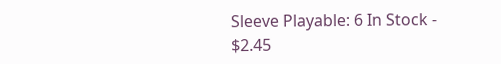Sleeve Playable: 6 In Stock - $2.45